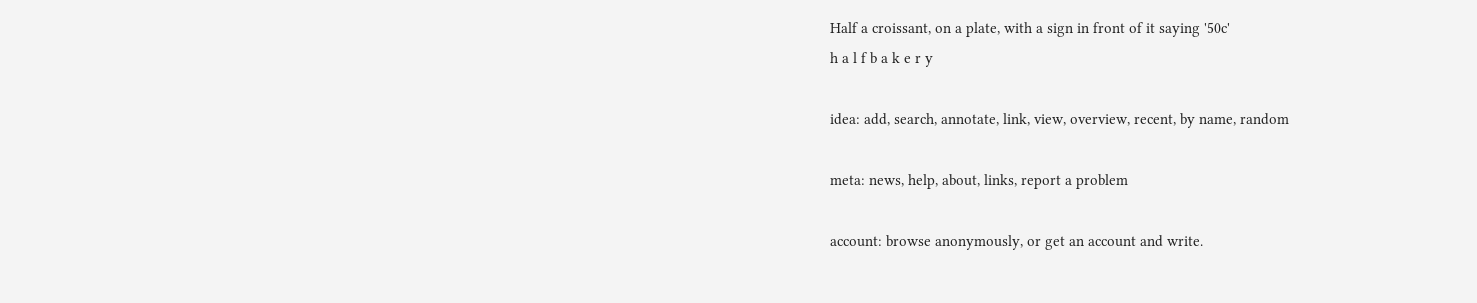Half a croissant, on a plate, with a sign in front of it saying '50c'
h a l f b a k e r y

idea: add, search, annotate, link, view, overview, recent, by name, random

meta: news, help, about, links, report a problem

account: browse anonymously, or get an account and write.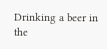Drinking a beer in the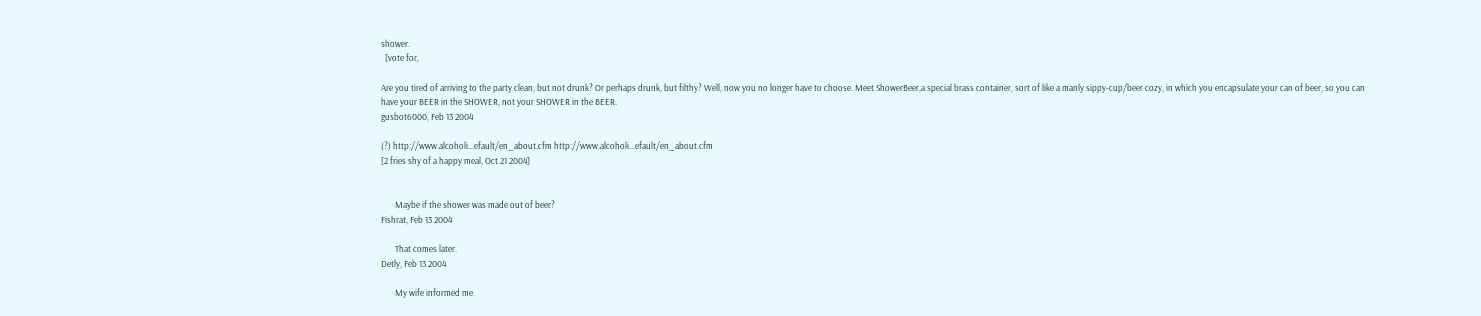shower.
  [vote for,

Are you tired of arriving to the party clean, but not drunk? Or perhaps drunk, but filthy? Well, now you no longer have to choose. Meet ShowerBeer,a special brass container, sort of like a manly sippy-cup/beer cozy, in which you encapsulate your can of beer, so you can have your BEER in the SHOWER, not your SHOWER in the BEER.
gusbot6000, Feb 13 2004

(?) http://www.alcoholi...efault/en_about.cfm http://www.alcoholi...efault/en_about.cfm
[2 fries shy of a happy meal, Oct 21 2004]


       Maybe if the shower was made out of beer?
Fishrat, Feb 13 2004

       That comes later.
Detly, Feb 13 2004

       My wife informed me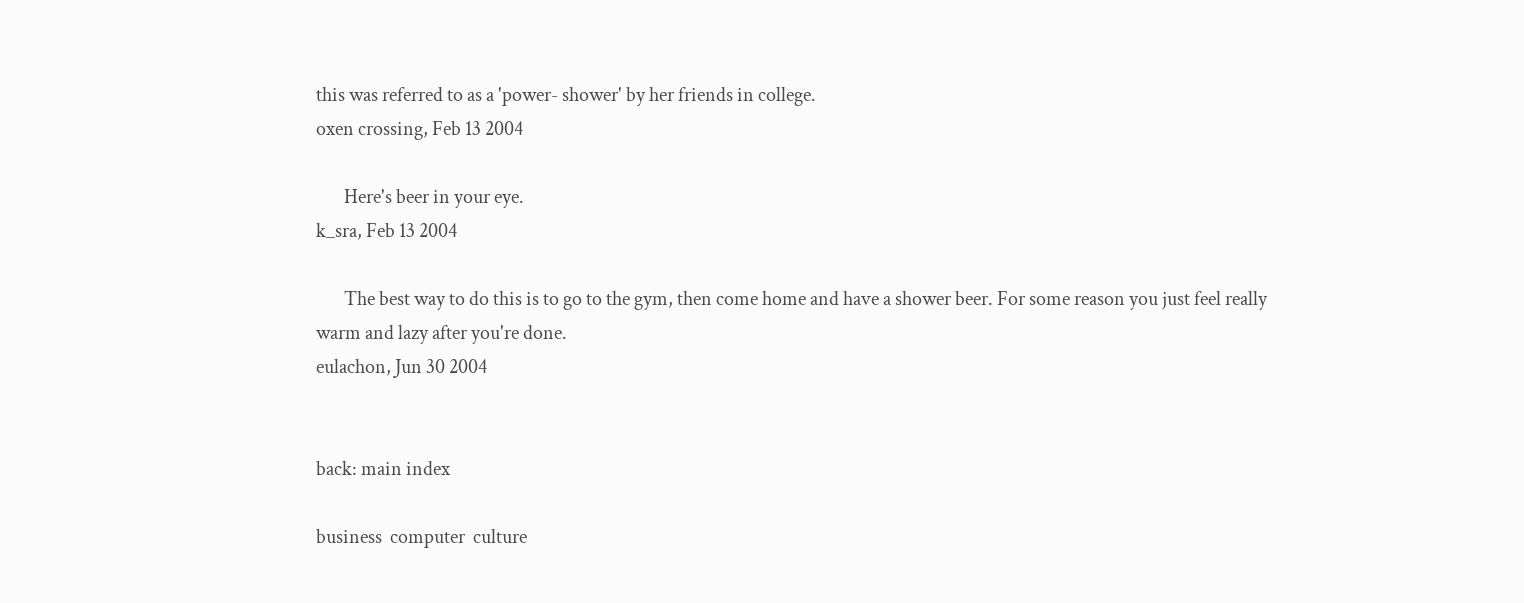this was referred to as a 'power- shower' by her friends in college.
oxen crossing, Feb 13 2004

       Here's beer in your eye.
k_sra, Feb 13 2004

       The best way to do this is to go to the gym, then come home and have a shower beer. For some reason you just feel really warm and lazy after you're done.
eulachon, Jun 30 2004


back: main index

business  computer  culture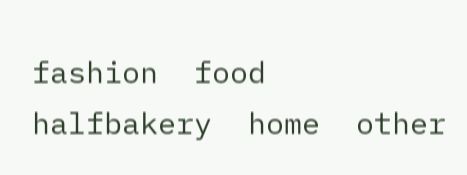fashion  food  halfbakery  home  other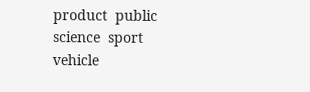product  public  science  sport  vehicle